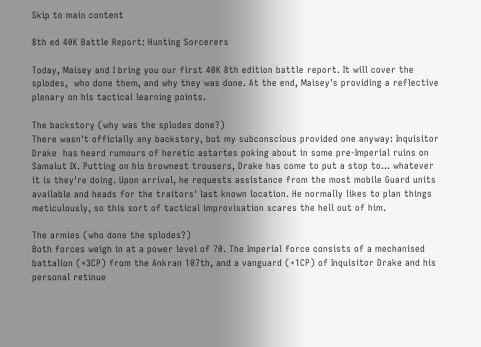Skip to main content

8th ed 40K Battle Report: Hunting Sorcerers

Today, Maisey and I bring you our first 40K 8th edition battle report. It will cover the splodes,  who done them, and why they was done. At the end, Maisey's providing a reflective plenary on his tactical learning points.

The backstory (why was the splodes done?)
There wasn't officially any backstory, but my subconscious provided one anyway: Inquisitor Drake  has heard rumours of heretic astartes poking about in some pre-Imperial ruins on Samalut IX. Putting on his brownest trousers, Drake has come to put a stop to... whatever it is they're doing. Upon arrival, he requests assistance from the most mobile Guard units available and heads for the traitors' last known location. He normally likes to plan things meticulously, so this sort of tactical improvisation scares the hell out of him.

The armies (who done the splodes?)
Both forces weigh in at a power level of 70. The Imperial force consists of a mechanised battalion (+3CP) from the Ankran 107th, and a vanguard (+1CP) of Inquisitor Drake and his personal retinue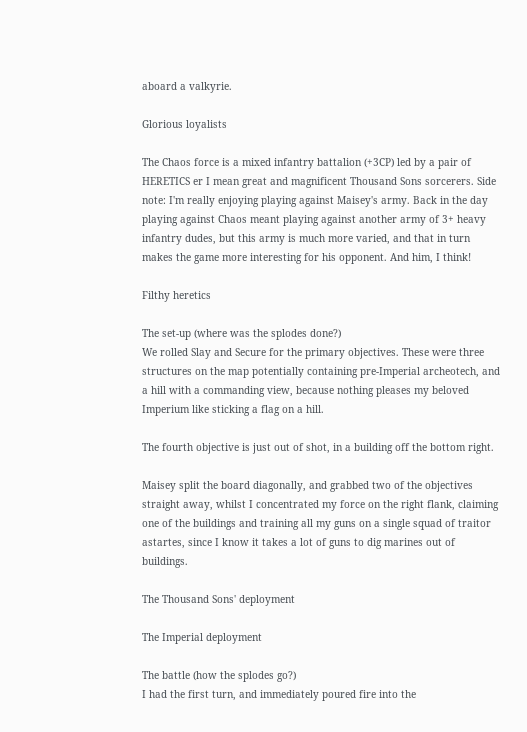aboard a valkyrie.

Glorious loyalists

The Chaos force is a mixed infantry battalion (+3CP) led by a pair of HERETICS er I mean great and magnificent Thousand Sons sorcerers. Side note: I'm really enjoying playing against Maisey's army. Back in the day playing against Chaos meant playing against another army of 3+ heavy infantry dudes, but this army is much more varied, and that in turn makes the game more interesting for his opponent. And him, I think!

Filthy heretics

The set-up (where was the splodes done?)
We rolled Slay and Secure for the primary objectives. These were three structures on the map potentially containing pre-Imperial archeotech, and a hill with a commanding view, because nothing pleases my beloved Imperium like sticking a flag on a hill.

The fourth objective is just out of shot, in a building off the bottom right.

Maisey split the board diagonally, and grabbed two of the objectives straight away, whilst I concentrated my force on the right flank, claiming one of the buildings and training all my guns on a single squad of traitor astartes, since I know it takes a lot of guns to dig marines out of buildings.

The Thousand Sons' deployment

The Imperial deployment

The battle (how the splodes go?)
I had the first turn, and immediately poured fire into the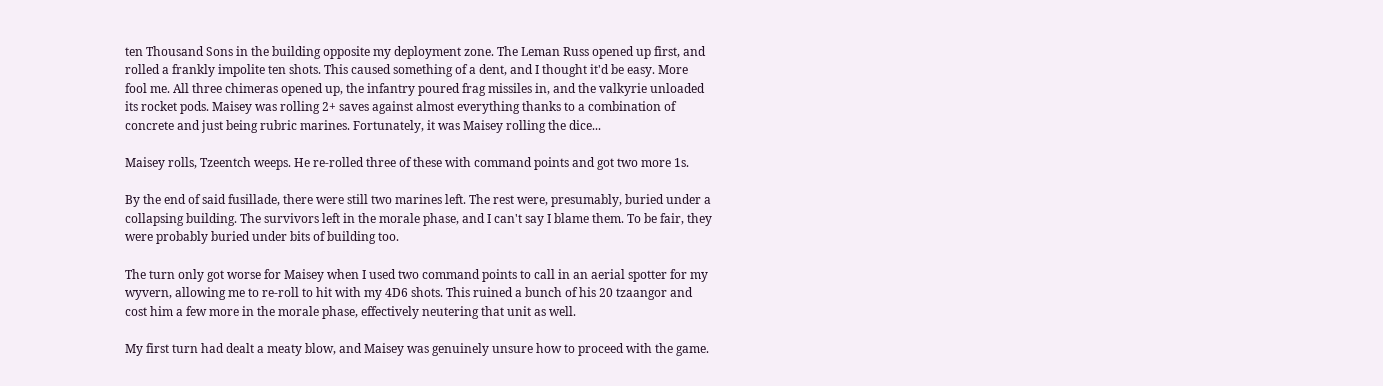ten Thousand Sons in the building opposite my deployment zone. The Leman Russ opened up first, and rolled a frankly impolite ten shots. This caused something of a dent, and I thought it'd be easy. More fool me. All three chimeras opened up, the infantry poured frag missiles in, and the valkyrie unloaded its rocket pods. Maisey was rolling 2+ saves against almost everything thanks to a combination of concrete and just being rubric marines. Fortunately, it was Maisey rolling the dice...

Maisey rolls, Tzeentch weeps. He re-rolled three of these with command points and got two more 1s.

By the end of said fusillade, there were still two marines left. The rest were, presumably, buried under a collapsing building. The survivors left in the morale phase, and I can't say I blame them. To be fair, they were probably buried under bits of building too.

The turn only got worse for Maisey when I used two command points to call in an aerial spotter for my wyvern, allowing me to re-roll to hit with my 4D6 shots. This ruined a bunch of his 20 tzaangor and cost him a few more in the morale phase, effectively neutering that unit as well.

My first turn had dealt a meaty blow, and Maisey was genuinely unsure how to proceed with the game.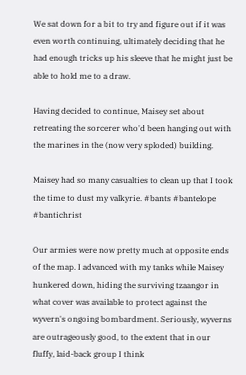We sat down for a bit to try and figure out if it was even worth continuing, ultimately deciding that he had enough tricks up his sleeve that he might just be able to hold me to a draw.

Having decided to continue, Maisey set about retreating the sorcerer who'd been hanging out with the marines in the (now very sploded) building.

Maisey had so many casualties to clean up that I took the time to dust my valkyrie. #bants #bantelope #bantichrist

Our armies were now pretty much at opposite ends of the map. I advanced with my tanks while Maisey hunkered down, hiding the surviving tzaangor in what cover was available to protect against the wyvern's ongoing bombardment. Seriously, wyverns are outrageously good, to the extent that in our fluffy, laid-back group I think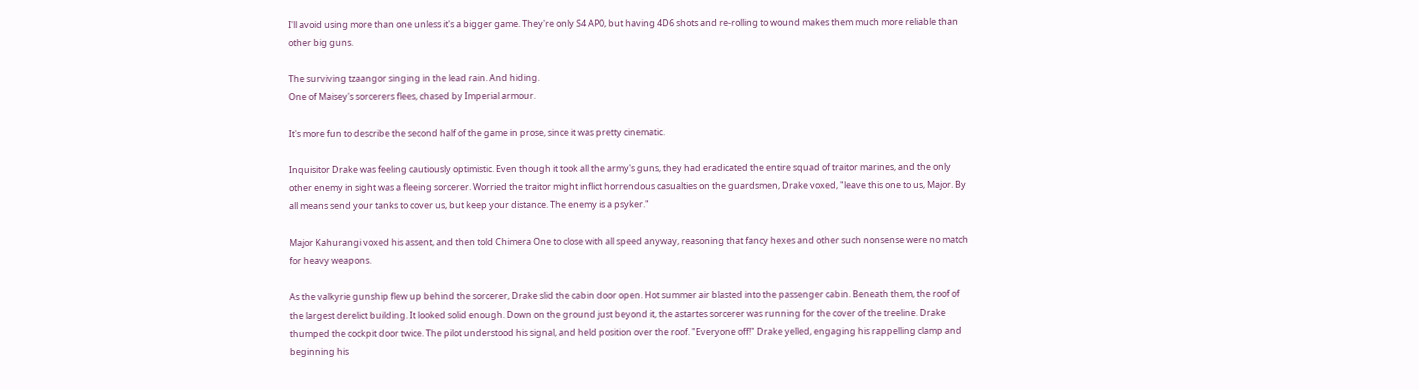I'll avoid using more than one unless it's a bigger game. They're only S4 AP0, but having 4D6 shots and re-rolling to wound makes them much more reliable than other big guns.

The surviving tzaangor singing in the lead rain. And hiding.
One of Maisey's sorcerers flees, chased by Imperial armour.

It's more fun to describe the second half of the game in prose, since it was pretty cinematic.

Inquisitor Drake was feeling cautiously optimistic. Even though it took all the army's guns, they had eradicated the entire squad of traitor marines, and the only other enemy in sight was a fleeing sorcerer. Worried the traitor might inflict horrendous casualties on the guardsmen, Drake voxed, "leave this one to us, Major. By all means send your tanks to cover us, but keep your distance. The enemy is a psyker."

Major Kahurangi voxed his assent, and then told Chimera One to close with all speed anyway, reasoning that fancy hexes and other such nonsense were no match for heavy weapons.

As the valkyrie gunship flew up behind the sorcerer, Drake slid the cabin door open. Hot summer air blasted into the passenger cabin. Beneath them, the roof of the largest derelict building. It looked solid enough. Down on the ground just beyond it, the astartes sorcerer was running for the cover of the treeline. Drake thumped the cockpit door twice. The pilot understood his signal, and held position over the roof. "Everyone off!" Drake yelled, engaging his rappelling clamp and beginning his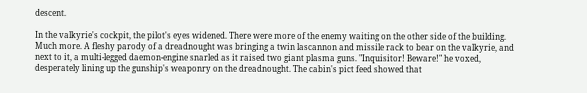descent.

In the valkyrie's cockpit, the pilot's eyes widened. There were more of the enemy waiting on the other side of the building. Much more. A fleshy parody of a dreadnought was bringing a twin lascannon and missile rack to bear on the valkyrie, and next to it, a multi-legged daemon-engine snarled as it raised two giant plasma guns. "Inquisitor! Beware!" he voxed, desperately lining up the gunship's weaponry on the dreadnought. The cabin's pict feed showed that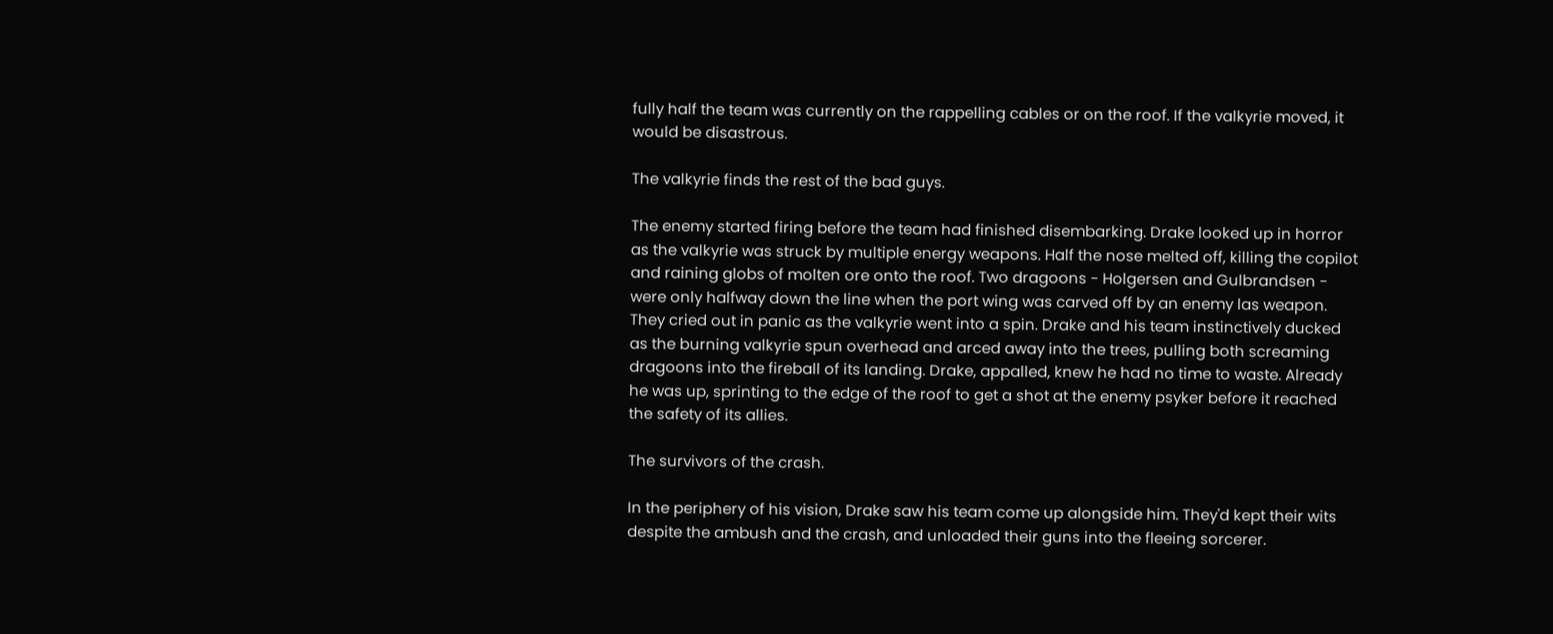fully half the team was currently on the rappelling cables or on the roof. If the valkyrie moved, it would be disastrous.

The valkyrie finds the rest of the bad guys.

The enemy started firing before the team had finished disembarking. Drake looked up in horror as the valkyrie was struck by multiple energy weapons. Half the nose melted off, killing the copilot and raining globs of molten ore onto the roof. Two dragoons - Holgersen and Gulbrandsen - were only halfway down the line when the port wing was carved off by an enemy las weapon. They cried out in panic as the valkyrie went into a spin. Drake and his team instinctively ducked as the burning valkyrie spun overhead and arced away into the trees, pulling both screaming dragoons into the fireball of its landing. Drake, appalled, knew he had no time to waste. Already he was up, sprinting to the edge of the roof to get a shot at the enemy psyker before it reached the safety of its allies.

The survivors of the crash.

In the periphery of his vision, Drake saw his team come up alongside him. They'd kept their wits despite the ambush and the crash, and unloaded their guns into the fleeing sorcerer.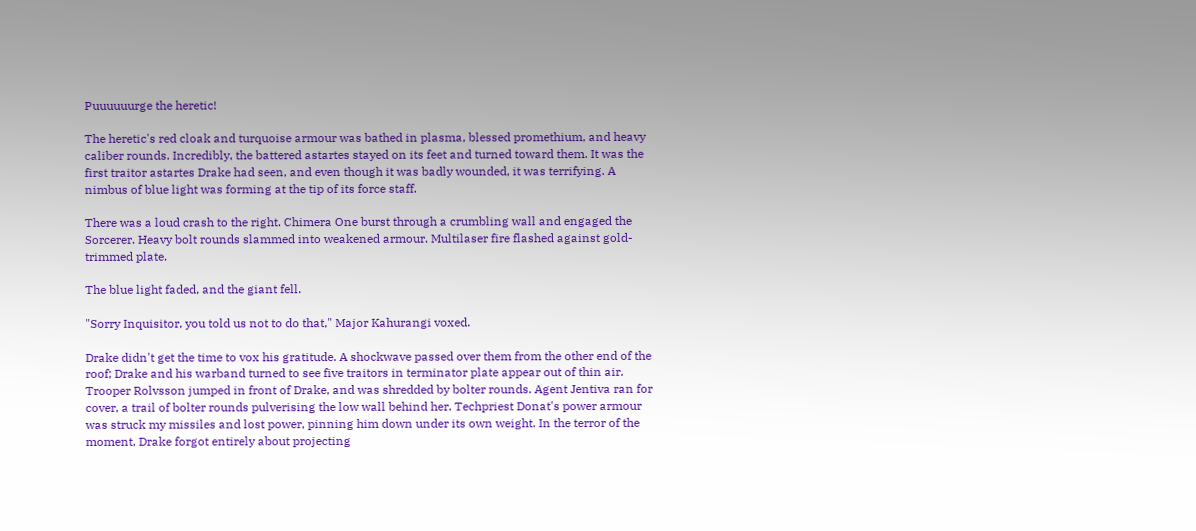Puuuuuurge the heretic!

The heretic's red cloak and turquoise armour was bathed in plasma, blessed promethium, and heavy caliber rounds. Incredibly, the battered astartes stayed on its feet and turned toward them. It was the first traitor astartes Drake had seen, and even though it was badly wounded, it was terrifying. A nimbus of blue light was forming at the tip of its force staff.

There was a loud crash to the right. Chimera One burst through a crumbling wall and engaged the Sorcerer. Heavy bolt rounds slammed into weakened armour. Multilaser fire flashed against gold-trimmed plate.

The blue light faded, and the giant fell.

"Sorry Inquisitor, you told us not to do that," Major Kahurangi voxed.

Drake didn't get the time to vox his gratitude. A shockwave passed over them from the other end of the roof; Drake and his warband turned to see five traitors in terminator plate appear out of thin air. Trooper Rolvsson jumped in front of Drake, and was shredded by bolter rounds. Agent Jentiva ran for cover, a trail of bolter rounds pulverising the low wall behind her. Techpriest Donat's power armour was struck my missiles and lost power, pinning him down under its own weight. In the terror of the moment, Drake forgot entirely about projecting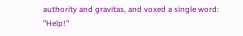authority and gravitas, and voxed a single word: "Help!"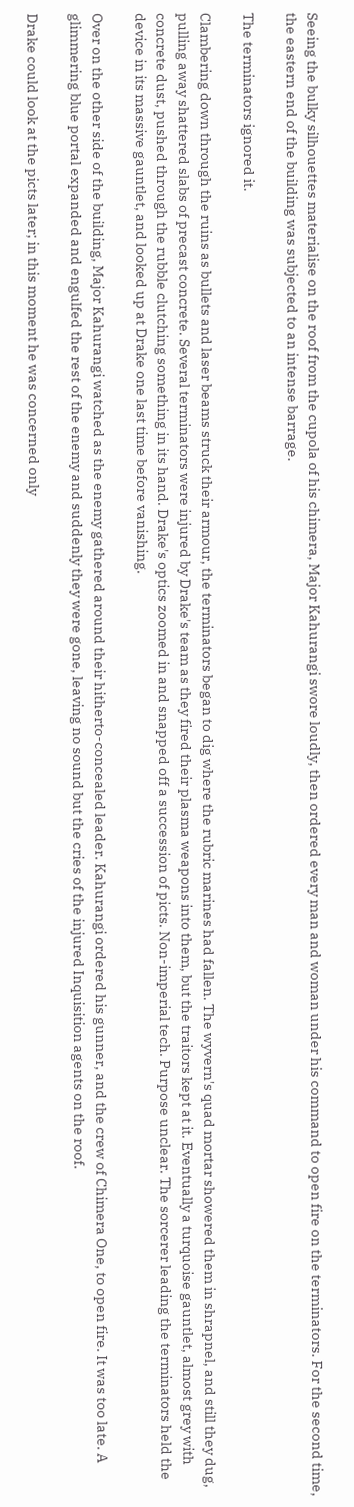Seeing the bulky silhouettes materialise on the roof from the cupola of his chimera, Major Kahurangi swore loudly, then ordered every man and woman under his command to open fire on the terminators. For the second time, the eastern end of the building was subjected to an intense barrage.

The terminators ignored it.

Clambering down through the ruins as bullets and laser beams struck their armour, the terminators began to dig where the rubric marines had fallen. The wyvern's quad mortar showered them in shrapnel, and still they dug, pulling away shattered slabs of precast concrete. Several terminators were injured by Drake's team as they fired their plasma weapons into them, but the traitors kept at it. Eventually a turquoise gauntlet, almost grey with concrete dust, pushed through the rubble clutching something in its hand. Drake's optics zoomed in and snapped off a succession of picts. Non-imperial tech. Purpose unclear. The sorcerer leading the terminators held the device in its massive gauntlet, and looked up at Drake one last time before vanishing.

Over on the other side of the building, Major Kahurangi watched as the enemy gathered around their hitherto-concealed leader. Kahurangi ordered his gunner, and the crew of Chimera One, to open fire. It was too late. A glimmering blue portal expanded and engulfed the rest of the enemy and suddenly they were gone, leaving no sound but the cries of the injured Inquisition agents on the roof.

Drake could look at the picts later; in this moment he was concerned only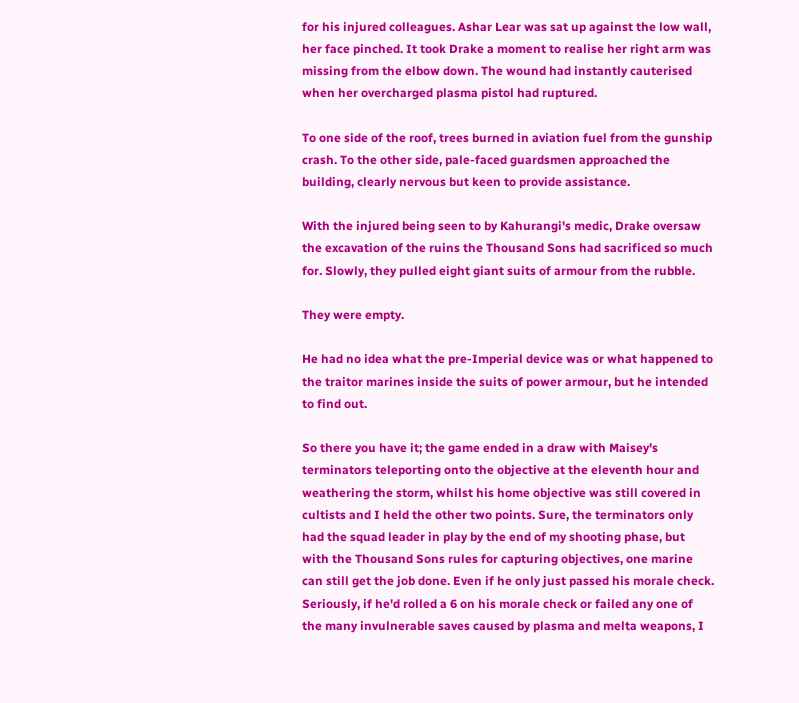for his injured colleagues. Ashar Lear was sat up against the low wall, her face pinched. It took Drake a moment to realise her right arm was missing from the elbow down. The wound had instantly cauterised  when her overcharged plasma pistol had ruptured.

To one side of the roof, trees burned in aviation fuel from the gunship crash. To the other side, pale-faced guardsmen approached the building, clearly nervous but keen to provide assistance.

With the injured being seen to by Kahurangi's medic, Drake oversaw the excavation of the ruins the Thousand Sons had sacrificed so much for. Slowly, they pulled eight giant suits of armour from the rubble.

They were empty.

He had no idea what the pre-Imperial device was or what happened to the traitor marines inside the suits of power armour, but he intended to find out.

So there you have it; the game ended in a draw with Maisey's terminators teleporting onto the objective at the eleventh hour and weathering the storm, whilst his home objective was still covered in cultists and I held the other two points. Sure, the terminators only had the squad leader in play by the end of my shooting phase, but with the Thousand Sons rules for capturing objectives, one marine can still get the job done. Even if he only just passed his morale check. Seriously, if he'd rolled a 6 on his morale check or failed any one of the many invulnerable saves caused by plasma and melta weapons, I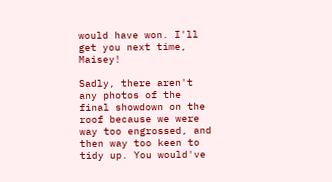would have won. I'll get you next time, Maisey!

Sadly, there aren't any photos of the final showdown on the roof because we were way too engrossed, and then way too keen to tidy up. You would've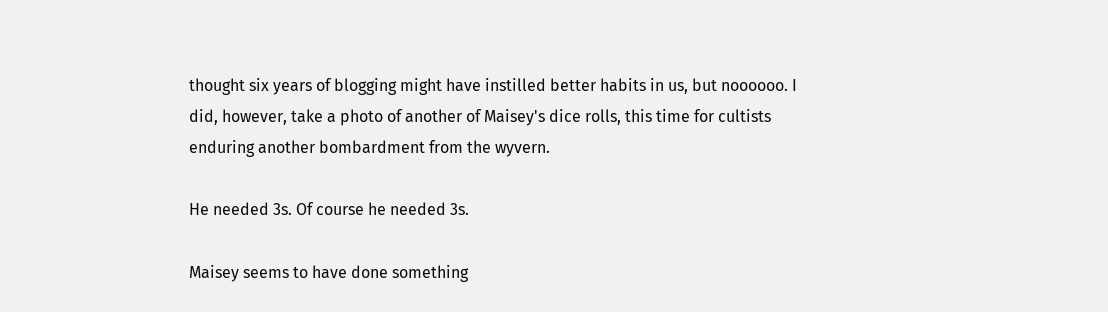thought six years of blogging might have instilled better habits in us, but noooooo. I did, however, take a photo of another of Maisey's dice rolls, this time for cultists enduring another bombardment from the wyvern.

He needed 3s. Of course he needed 3s.

Maisey seems to have done something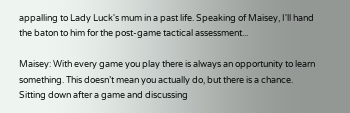appalling to Lady Luck's mum in a past life. Speaking of Maisey, I'll hand the baton to him for the post-game tactical assessment...

Maisey: With every game you play there is always an opportunity to learn something. This doesn’t mean you actually do, but there is a chance. Sitting down after a game and discussing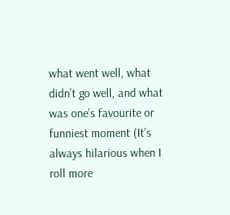what went well, what didn’t go well, and what was one’s favourite or funniest moment (It’s always hilarious when I roll more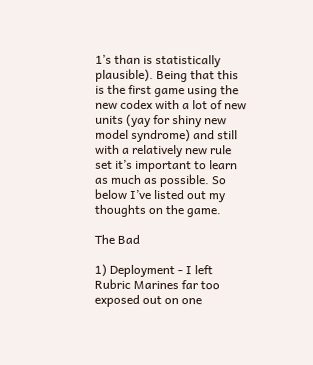1’s than is statistically plausible). Being that this is the first game using the new codex with a lot of new units (yay for shiny new model syndrome) and still with a relatively new rule set it’s important to learn as much as possible. So below I’ve listed out my thoughts on the game.

The Bad

1) Deployment - I left Rubric Marines far too exposed out on one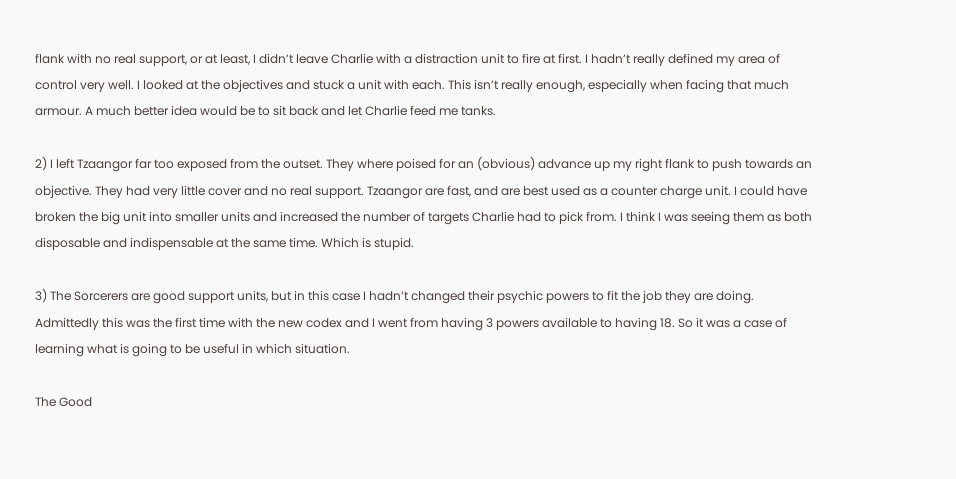flank with no real support, or at least, I didn’t leave Charlie with a distraction unit to fire at first. I hadn’t really defined my area of control very well. I looked at the objectives and stuck a unit with each. This isn’t really enough, especially when facing that much armour. A much better idea would be to sit back and let Charlie feed me tanks.

2) I left Tzaangor far too exposed from the outset. They where poised for an (obvious) advance up my right flank to push towards an objective. They had very little cover and no real support. Tzaangor are fast, and are best used as a counter charge unit. I could have broken the big unit into smaller units and increased the number of targets Charlie had to pick from. I think I was seeing them as both disposable and indispensable at the same time. Which is stupid.

3) The Sorcerers are good support units, but in this case I hadn’t changed their psychic powers to fit the job they are doing. Admittedly this was the first time with the new codex and I went from having 3 powers available to having 18. So it was a case of learning what is going to be useful in which situation.

The Good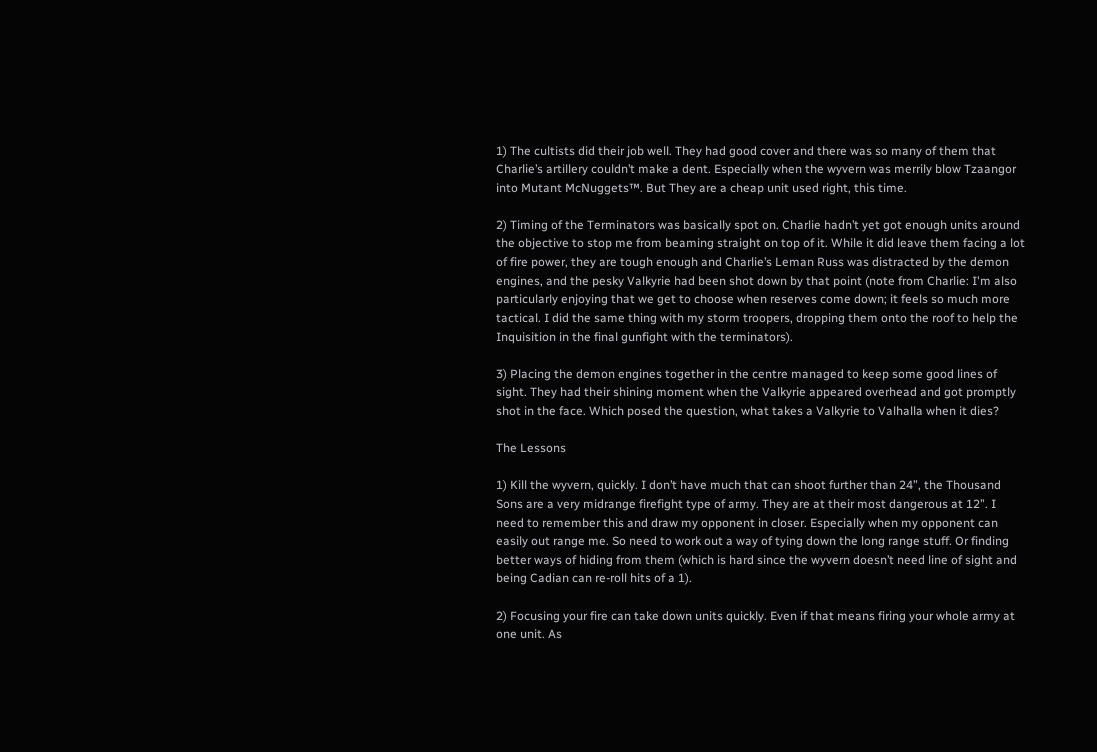1) The cultists did their job well. They had good cover and there was so many of them that Charlie’s artillery couldn’t make a dent. Especially when the wyvern was merrily blow Tzaangor into Mutant McNuggets™. But They are a cheap unit used right, this time.

2) Timing of the Terminators was basically spot on. Charlie hadn’t yet got enough units around the objective to stop me from beaming straight on top of it. While it did leave them facing a lot of fire power, they are tough enough and Charlie’s Leman Russ was distracted by the demon engines, and the pesky Valkyrie had been shot down by that point (note from Charlie: I'm also particularly enjoying that we get to choose when reserves come down; it feels so much more tactical. I did the same thing with my storm troopers, dropping them onto the roof to help the Inquisition in the final gunfight with the terminators).

3) Placing the demon engines together in the centre managed to keep some good lines of sight. They had their shining moment when the Valkyrie appeared overhead and got promptly shot in the face. Which posed the question, what takes a Valkyrie to Valhalla when it dies?

The Lessons

1) Kill the wyvern, quickly. I don’t have much that can shoot further than 24”, the Thousand Sons are a very midrange firefight type of army. They are at their most dangerous at 12”. I need to remember this and draw my opponent in closer. Especially when my opponent can easily out range me. So need to work out a way of tying down the long range stuff. Or finding better ways of hiding from them (which is hard since the wyvern doesn’t need line of sight and being Cadian can re-roll hits of a 1).

2) Focusing your fire can take down units quickly. Even if that means firing your whole army at one unit. As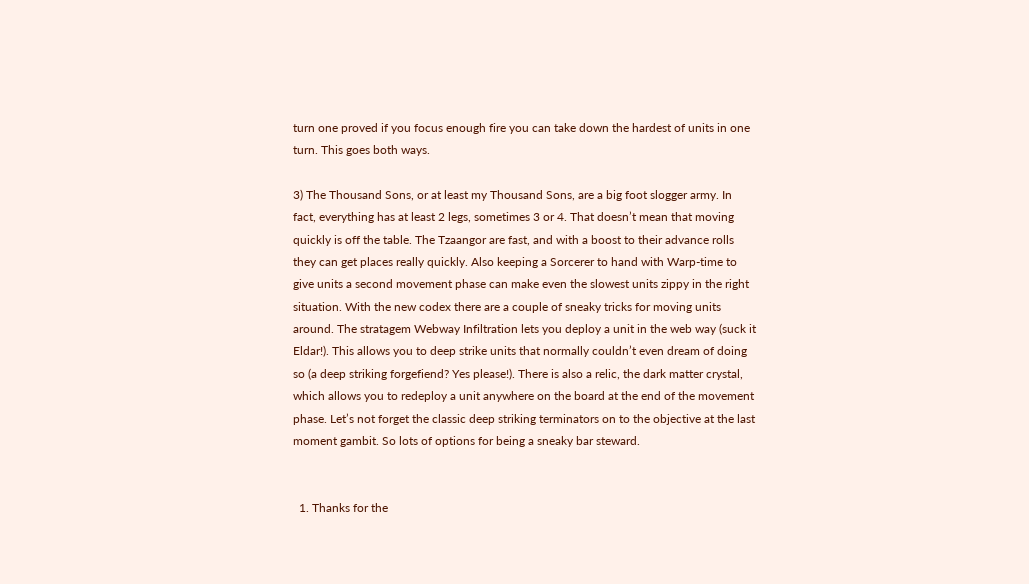turn one proved if you focus enough fire you can take down the hardest of units in one turn. This goes both ways.

3) The Thousand Sons, or at least my Thousand Sons, are a big foot slogger army. In fact, everything has at least 2 legs, sometimes 3 or 4. That doesn’t mean that moving quickly is off the table. The Tzaangor are fast, and with a boost to their advance rolls they can get places really quickly. Also keeping a Sorcerer to hand with Warp-time to give units a second movement phase can make even the slowest units zippy in the right situation. With the new codex there are a couple of sneaky tricks for moving units around. The stratagem Webway Infiltration lets you deploy a unit in the web way (suck it Eldar!). This allows you to deep strike units that normally couldn’t even dream of doing so (a deep striking forgefiend? Yes please!). There is also a relic, the dark matter crystal, which allows you to redeploy a unit anywhere on the board at the end of the movement phase. Let’s not forget the classic deep striking terminators on to the objective at the last moment gambit. So lots of options for being a sneaky bar steward.


  1. Thanks for the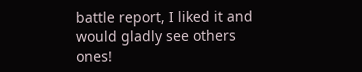battle report, I liked it and would gladly see others ones!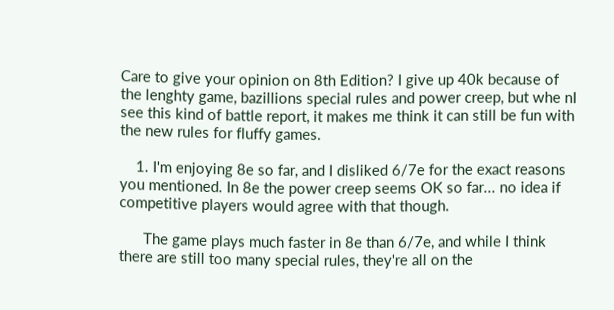Care to give your opinion on 8th Edition? I give up 40k because of the lenghty game, bazillions special rules and power creep, but whe nI see this kind of battle report, it makes me think it can still be fun with the new rules for fluffy games.

    1. I'm enjoying 8e so far, and I disliked 6/7e for the exact reasons you mentioned. In 8e the power creep seems OK so far... no idea if competitive players would agree with that though.

      The game plays much faster in 8e than 6/7e, and while I think there are still too many special rules, they're all on the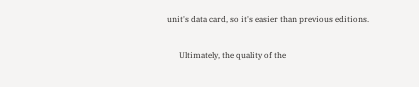unit's data card, so it's easier than previous editions.

      Ultimately, the quality of the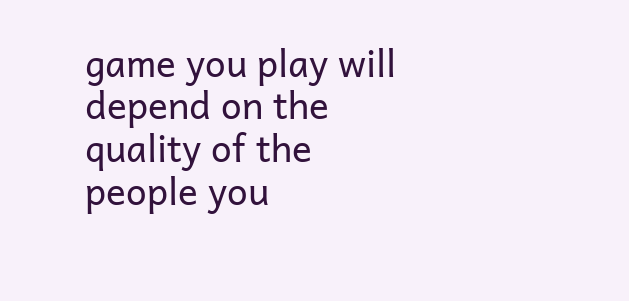game you play will depend on the quality of the people you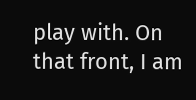play with. On that front, I am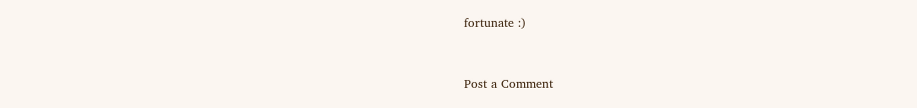fortunate :)


Post a Comment